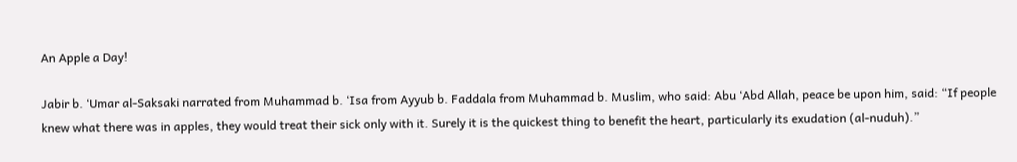An Apple a Day!

Jabir b. ‘Umar al-Saksaki narrated from Muhammad b. ‘Isa from Ayyub b. Faddala from Muhammad b. Muslim, who said: Abu ‘Abd Allah, peace be upon him, said: “If people knew what there was in apples, they would treat their sick only with it. Surely it is the quickest thing to benefit the heart, particularly its exudation (al-nuduh).”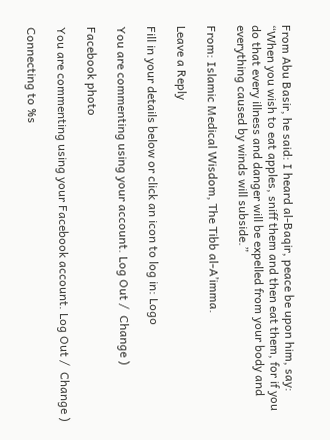From Abu Basir, he said: I heard al-Baqir, peace be upon him, say: “When you wish to eat apples, sniff them and then eat them, for if you do that every illness and danger will be expelled from your body and everything caused by winds will subside.”

From: Islamic Medical Wisdom, The Tibb al-A’imma.

Leave a Reply

Fill in your details below or click an icon to log in: Logo

You are commenting using your account. Log Out /  Change )

Facebook photo

You are commenting using your Facebook account. Log Out /  Change )

Connecting to %s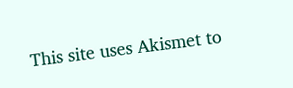This site uses Akismet to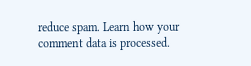reduce spam. Learn how your comment data is processed.